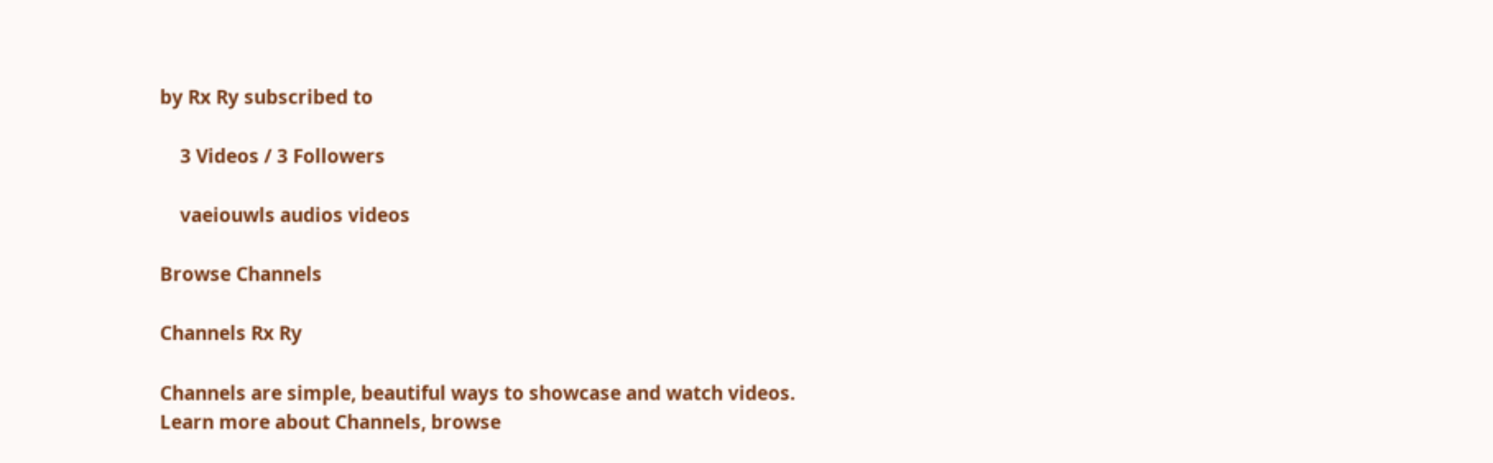by Rx Ry subscribed to

    3 Videos / 3 Followers

    vaeiouwls audios videos

Browse Channels

Channels Rx Ry

Channels are simple, beautiful ways to showcase and watch videos. Learn more about Channels, browse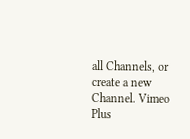all Channels, or create a new Channel. Vimeo Plus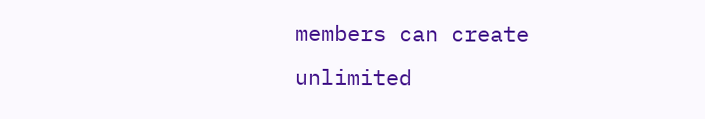members can create unlimited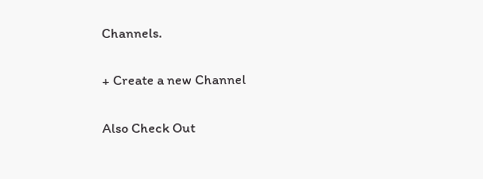Channels.

+ Create a new Channel

Also Check Out